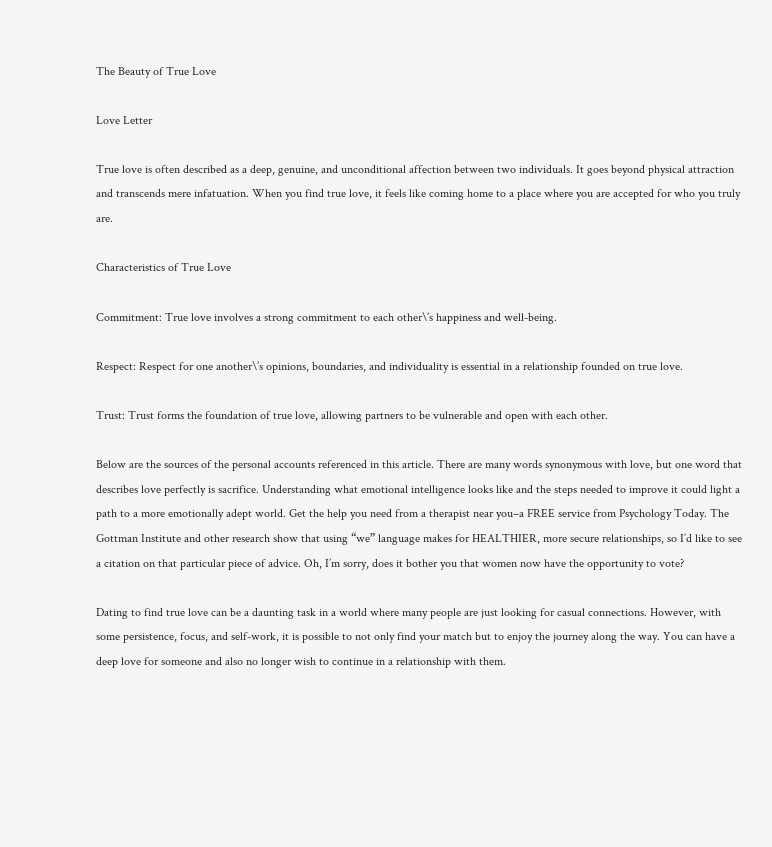The Beauty of True Love

Love Letter

True love is often described as a deep, genuine, and unconditional affection between two individuals. It goes beyond physical attraction and transcends mere infatuation. When you find true love, it feels like coming home to a place where you are accepted for who you truly are.

Characteristics of True Love

Commitment: True love involves a strong commitment to each other\’s happiness and well-being.

Respect: Respect for one another\’s opinions, boundaries, and individuality is essential in a relationship founded on true love.

Trust: Trust forms the foundation of true love, allowing partners to be vulnerable and open with each other.

Below are the sources of the personal accounts referenced in this article. There are many words synonymous with love, but one word that describes love perfectly is sacrifice. Understanding what emotional intelligence looks like and the steps needed to improve it could light a path to a more emotionally adept world. Get the help you need from a therapist near you–a FREE service from Psychology Today. The Gottman Institute and other research show that using “we” language makes for HEALTHIER, more secure relationships, so I’d like to see a citation on that particular piece of advice. Oh, I’m sorry, does it bother you that women now have the opportunity to vote?

Dating to find true love can be a daunting task in a world where many people are just looking for casual connections. However, with some persistence, focus, and self-work, it is possible to not only find your match but to enjoy the journey along the way. You can have a deep love for someone and also no longer wish to continue in a relationship with them.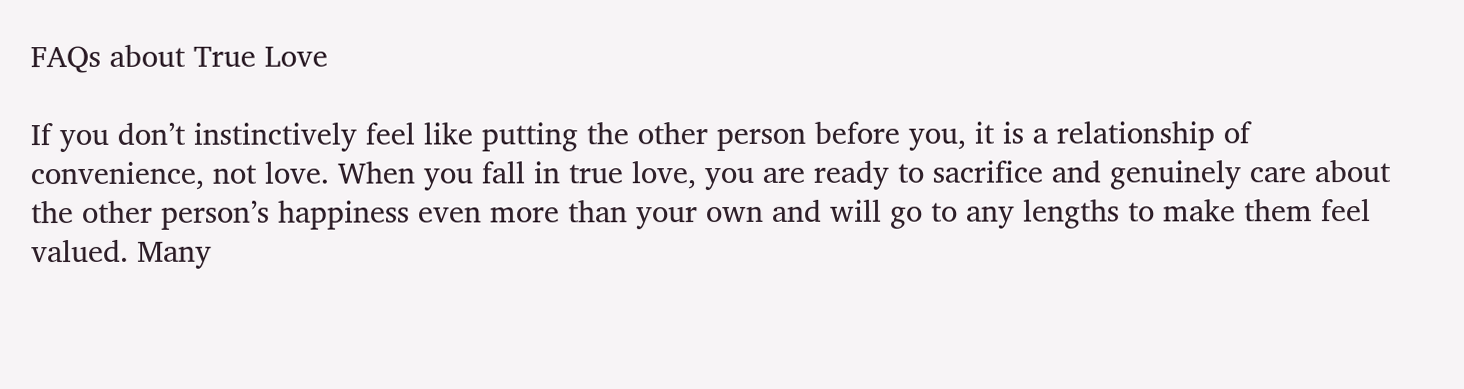FAQs about True Love

If you don’t instinctively feel like putting the other person before you, it is a relationship of convenience, not love. When you fall in true love, you are ready to sacrifice and genuinely care about the other person’s happiness even more than your own and will go to any lengths to make them feel valued. Many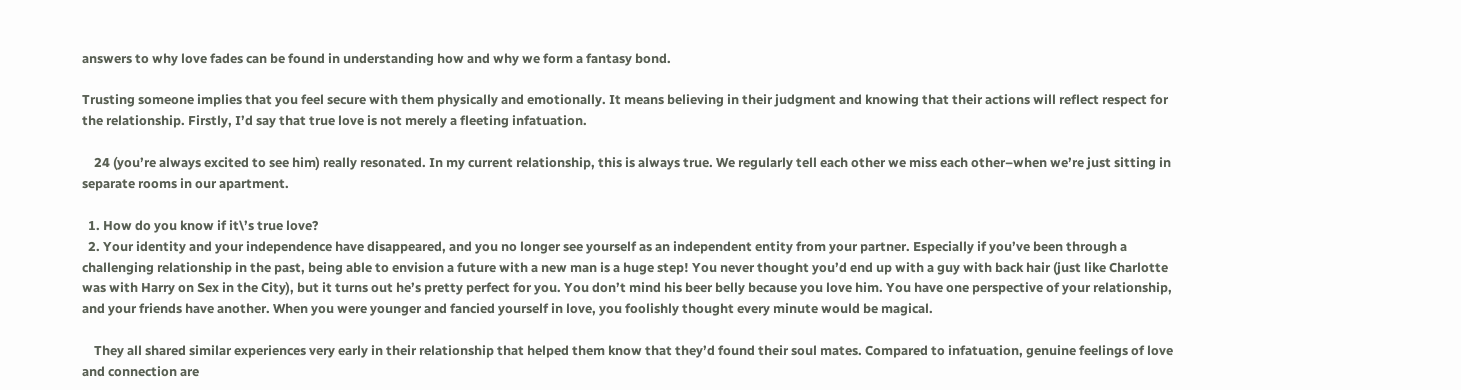answers to why love fades can be found in understanding how and why we form a fantasy bond.

Trusting someone implies that you feel secure with them physically and emotionally. It means believing in their judgment and knowing that their actions will reflect respect for the relationship. Firstly, I’d say that true love is not merely a fleeting infatuation.

    24 (you’re always excited to see him) really resonated. In my current relationship, this is always true. We regularly tell each other we miss each other–when we’re just sitting in separate rooms in our apartment.

  1. How do you know if it\’s true love?
  2. Your identity and your independence have disappeared, and you no longer see yourself as an independent entity from your partner. Especially if you’ve been through a challenging relationship in the past, being able to envision a future with a new man is a huge step! You never thought you’d end up with a guy with back hair (just like Charlotte was with Harry on Sex in the City), but it turns out he’s pretty perfect for you. You don’t mind his beer belly because you love him. You have one perspective of your relationship, and your friends have another. When you were younger and fancied yourself in love, you foolishly thought every minute would be magical.

    They all shared similar experiences very early in their relationship that helped them know that they’d found their soul mates. Compared to infatuation, genuine feelings of love and connection are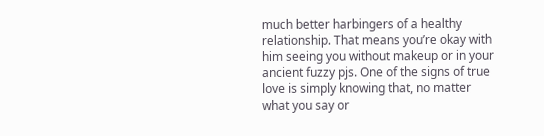much better harbingers of a healthy relationship. That means you’re okay with him seeing you without makeup or in your ancient fuzzy pjs. One of the signs of true love is simply knowing that, no matter what you say or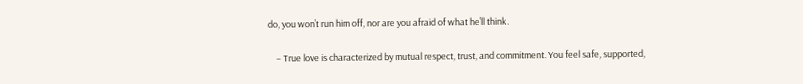do, you won’t run him off, nor are you afraid of what he’ll think.

    – True love is characterized by mutual respect, trust, and commitment. You feel safe, supported,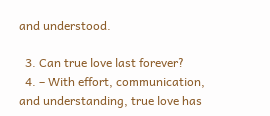and understood.

  3. Can true love last forever?
  4. – With effort, communication, and understanding, true love has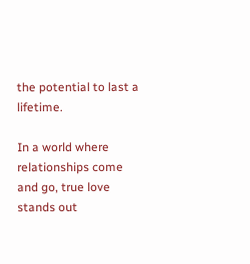the potential to last a lifetime.

In a world where relationships come and go, true love stands out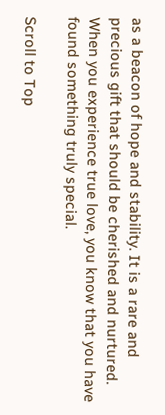as a beacon of hope and stability. It is a rare and precious gift that should be cherished and nurtured. When you experience true love, you know that you have found something truly special.

Scroll to Top